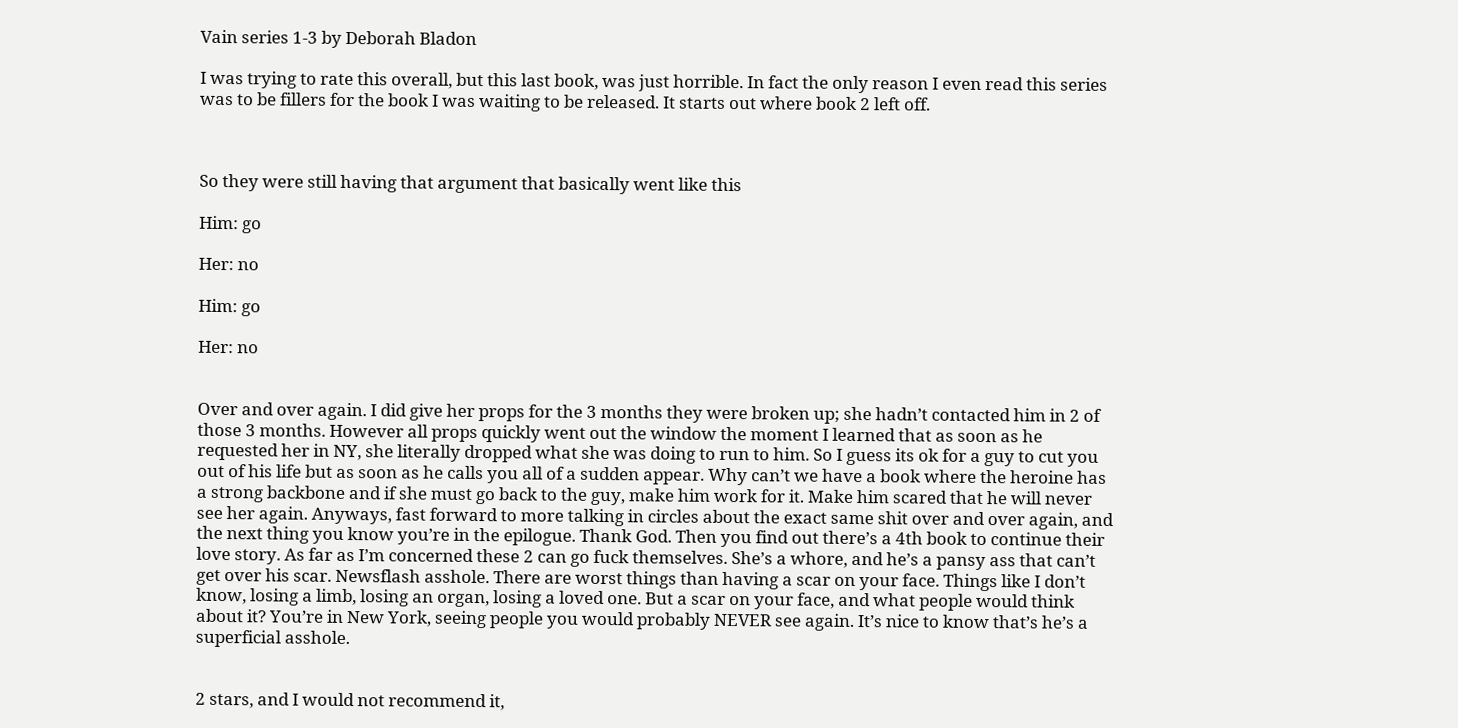Vain series 1-3 by Deborah Bladon

I was trying to rate this overall, but this last book, was just horrible. In fact the only reason I even read this series was to be fillers for the book I was waiting to be released. It starts out where book 2 left off.



So they were still having that argument that basically went like this

Him: go

Her: no

Him: go

Her: no


Over and over again. I did give her props for the 3 months they were broken up; she hadn’t contacted him in 2 of those 3 months. However all props quickly went out the window the moment I learned that as soon as he requested her in NY, she literally dropped what she was doing to run to him. So I guess its ok for a guy to cut you out of his life but as soon as he calls you all of a sudden appear. Why can’t we have a book where the heroine has a strong backbone and if she must go back to the guy, make him work for it. Make him scared that he will never see her again. Anyways, fast forward to more talking in circles about the exact same shit over and over again, and the next thing you know you’re in the epilogue. Thank God. Then you find out there’s a 4th book to continue their love story. As far as I’m concerned these 2 can go fuck themselves. She’s a whore, and he’s a pansy ass that can’t get over his scar. Newsflash asshole. There are worst things than having a scar on your face. Things like I don’t know, losing a limb, losing an organ, losing a loved one. But a scar on your face, and what people would think about it? You’re in New York, seeing people you would probably NEVER see again. It’s nice to know that’s he’s a superficial asshole.


2 stars, and I would not recommend it,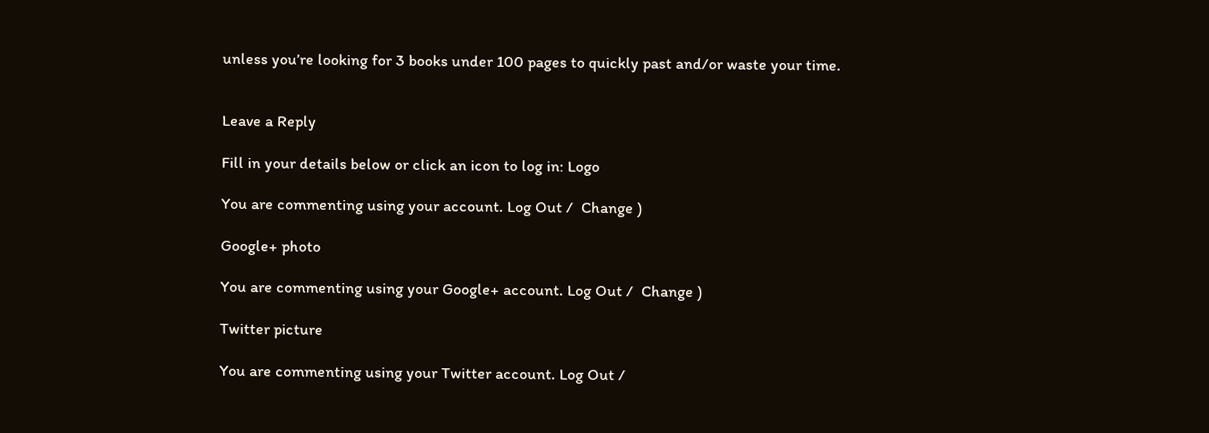unless you’re looking for 3 books under 100 pages to quickly past and/or waste your time.


Leave a Reply

Fill in your details below or click an icon to log in: Logo

You are commenting using your account. Log Out /  Change )

Google+ photo

You are commenting using your Google+ account. Log Out /  Change )

Twitter picture

You are commenting using your Twitter account. Log Out /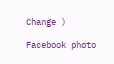Change )

Facebook photo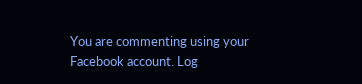You are commenting using your Facebook account. Log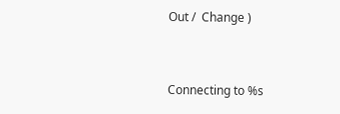Out /  Change )


Connecting to %s